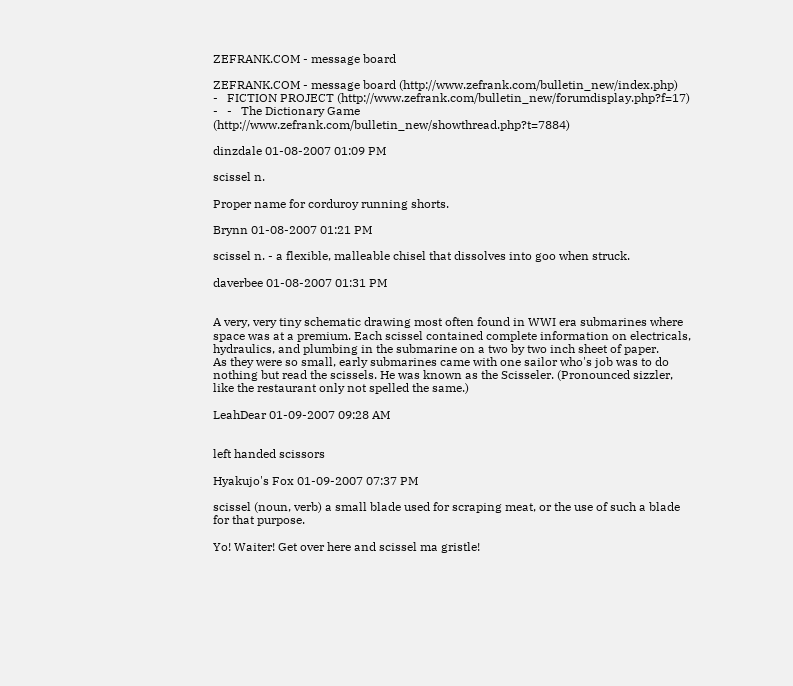ZEFRANK.COM - message board

ZEFRANK.COM - message board (http://www.zefrank.com/bulletin_new/index.php)
-   FICTION PROJECT (http://www.zefrank.com/bulletin_new/forumdisplay.php?f=17)
-   -   The Dictionary Game (http://www.zefrank.com/bulletin_new/showthread.php?t=7884)

dinzdale 01-08-2007 01:09 PM

scissel n.

Proper name for corduroy running shorts.

Brynn 01-08-2007 01:21 PM

scissel n. - a flexible, malleable chisel that dissolves into goo when struck.

daverbee 01-08-2007 01:31 PM


A very, very tiny schematic drawing most often found in WWI era submarines where space was at a premium. Each scissel contained complete information on electricals, hydraulics, and plumbing in the submarine on a two by two inch sheet of paper.
As they were so small, early submarines came with one sailor who's job was to do nothing but read the scissels. He was known as the Scisseler. (Pronounced sizzler, like the restaurant only not spelled the same.)

LeahDear 01-09-2007 09:28 AM


left handed scissors

Hyakujo's Fox 01-09-2007 07:37 PM

scissel (noun, verb) a small blade used for scraping meat, or the use of such a blade for that purpose.

Yo! Waiter! Get over here and scissel ma gristle!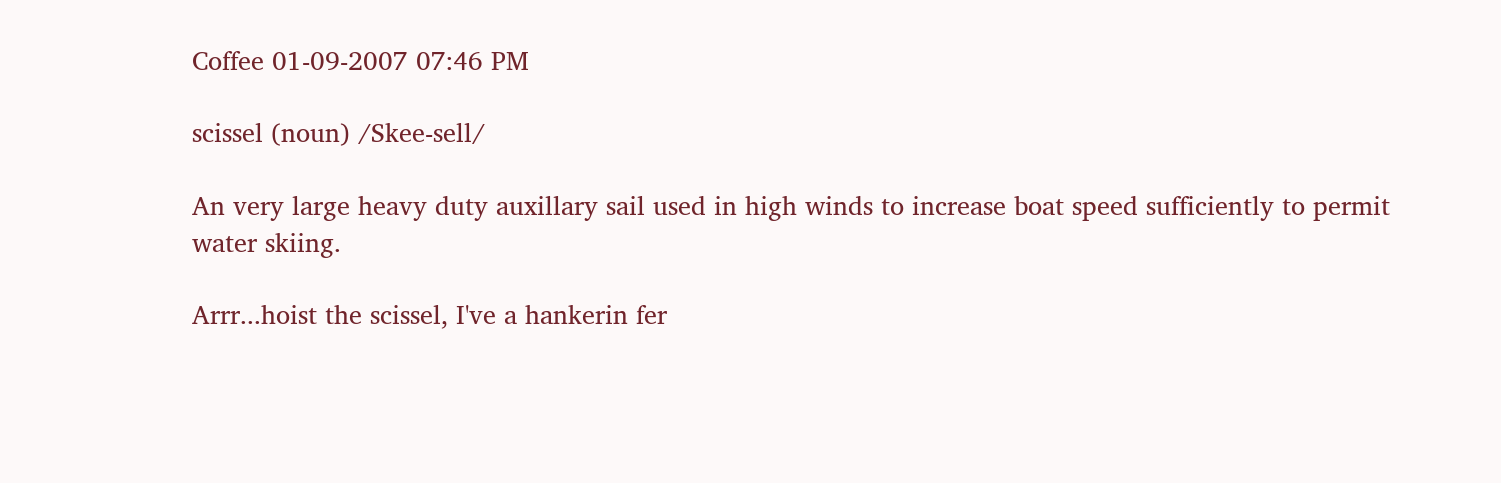Coffee 01-09-2007 07:46 PM

scissel (noun) /Skee-sell/

An very large heavy duty auxillary sail used in high winds to increase boat speed sufficiently to permit water skiing.

Arrr...hoist the scissel, I've a hankerin fer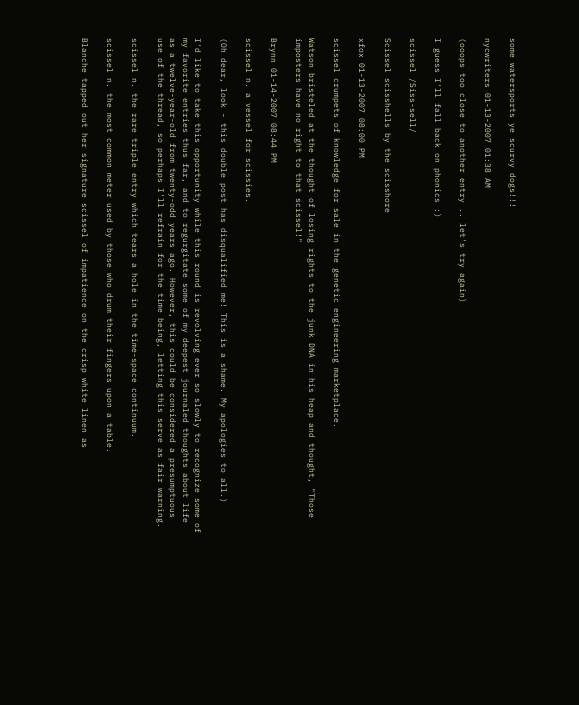some watersports ye scurvy dogs!!!

nycwriters 01-13-2007 01:38 AM

(ooops too close to another entry .. let's try again)

I guess I'll fall back on phonics :)

scissel /Siss-sell/

Scissel scisshells by the scisshore

xfox 01-13-2007 08:00 PM

scissel crumpets of knowledge for sale in the genetic engineering marketplace.

Watson bristeled at the thought of losing rights to the junk DNA in his heap and thought, "Those imposters have no right to that scissel!"

Brynn 01-14-2007 08:44 PM

scissel n. a vessel for scissies.

(Oh dear, look - this double post has disqualified me! This is a shame. My apologies to all.)

I'd like to take this opportunity while this round is revolving ever so slowly to recognize some of my favorite entries thus far, and to regurgitate some of my deepest journaled thoughts about life as a twelve-year-old from twenty-odd years ago. However, this could be considered a presumptuous use of the thread, so perhaps I'll refrain for the time being, letting this serve as fair warning.

scissel n. the rare triple entry which tears a hole in the time-space continuum.

scissel n. the most common meter used by those who drum their fingers upon a table.

Blanche tapped out her signature scissel of impatience on the crisp white linen as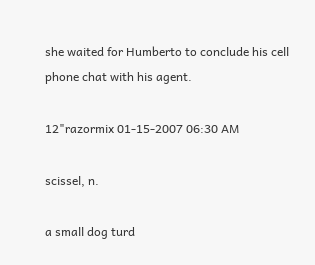she waited for Humberto to conclude his cell phone chat with his agent.

12"razormix 01-15-2007 06:30 AM

scissel, n.

a small dog turd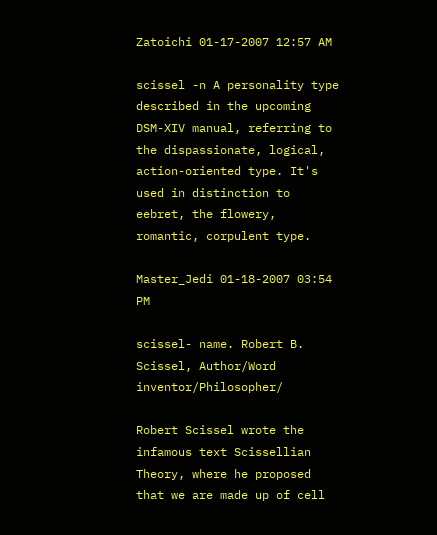Zatoichi 01-17-2007 12:57 AM

scissel -n A personality type described in the upcoming DSM-XIV manual, referring to the dispassionate, logical, action-oriented type. It's used in distinction to eebret, the flowery, romantic, corpulent type.

Master_Jedi 01-18-2007 03:54 PM

scissel- name. Robert B. Scissel, Author/Word inventor/Philosopher/

Robert Scissel wrote the infamous text Scissellian Theory, where he proposed that we are made up of cell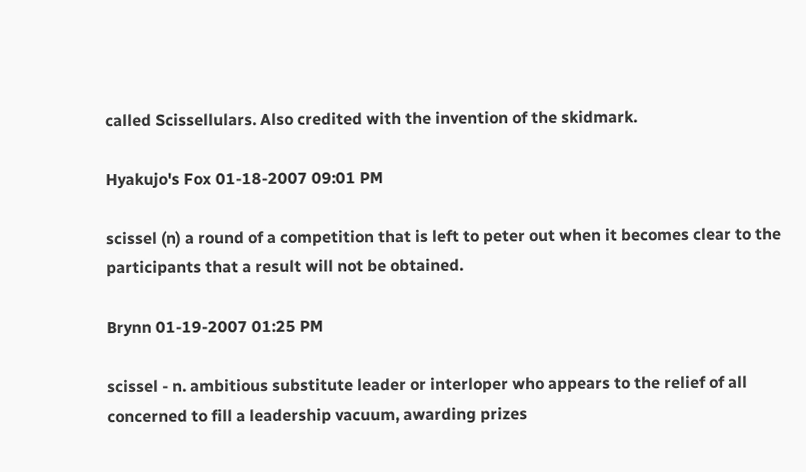called Scissellulars. Also credited with the invention of the skidmark.

Hyakujo's Fox 01-18-2007 09:01 PM

scissel (n) a round of a competition that is left to peter out when it becomes clear to the participants that a result will not be obtained.

Brynn 01-19-2007 01:25 PM

scissel - n. ambitious substitute leader or interloper who appears to the relief of all concerned to fill a leadership vacuum, awarding prizes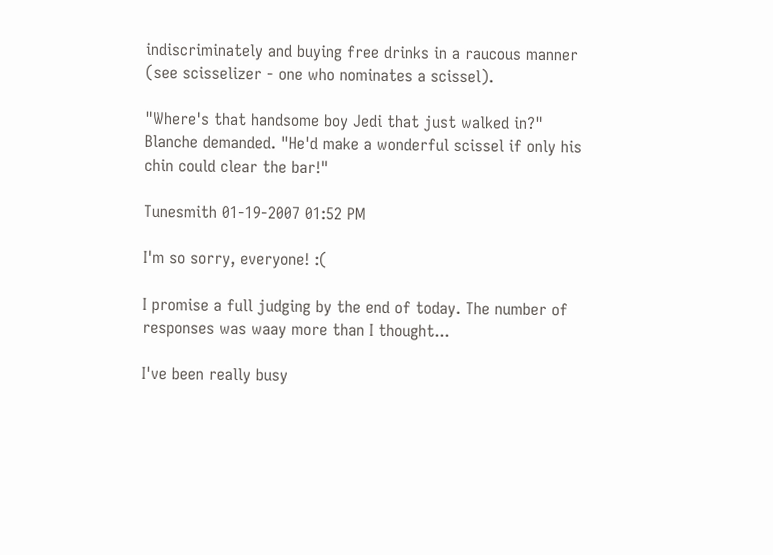indiscriminately and buying free drinks in a raucous manner (see scisselizer - one who nominates a scissel).

"Where's that handsome boy Jedi that just walked in?" Blanche demanded. "He'd make a wonderful scissel if only his chin could clear the bar!"

Tunesmith 01-19-2007 01:52 PM

I'm so sorry, everyone! :(

I promise a full judging by the end of today. The number of responses was waay more than I thought...

I've been really busy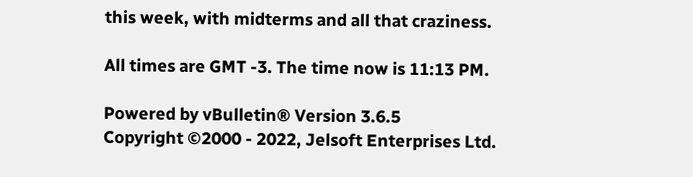this week, with midterms and all that craziness.

All times are GMT -3. The time now is 11:13 PM.

Powered by vBulletin® Version 3.6.5
Copyright ©2000 - 2022, Jelsoft Enterprises Ltd.